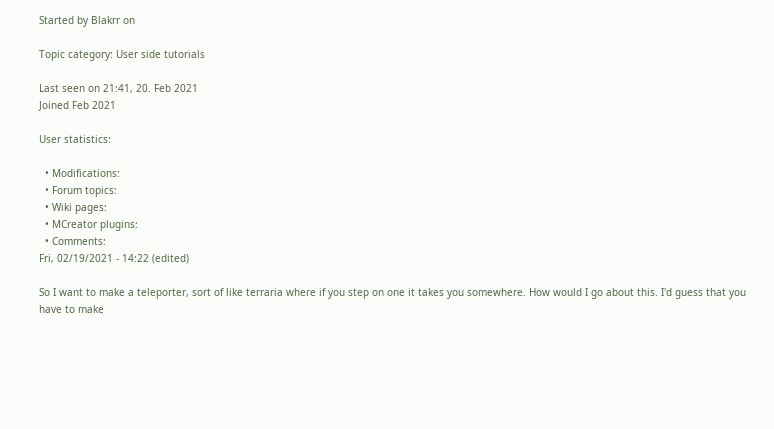Started by Blakrr on

Topic category: User side tutorials

Last seen on 21:41, 20. Feb 2021
Joined Feb 2021

User statistics:

  • Modifications:
  • Forum topics:
  • Wiki pages:
  • MCreator plugins:
  • Comments:
Fri, 02/19/2021 - 14:22 (edited)

So I want to make a teleporter, sort of like terraria where if you step on one it takes you somewhere. How would I go about this. I'd guess that you have to make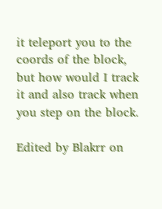it teleport you to the coords of the block, but how would I track it and also track when you step on the block.

Edited by Blakrr on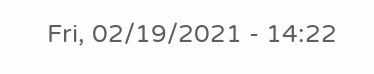Fri, 02/19/2021 - 14:22